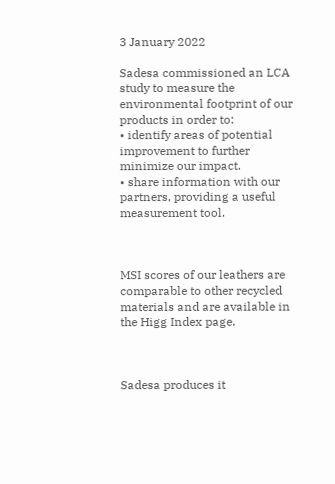3 January 2022

Sadesa commissioned an LCA study to measure the environmental footprint of our products in order to:
• identify areas of potential improvement to further minimize our impact.
• share information with our partners, providing a useful measurement tool.



MSI scores of our leathers are comparable to other recycled materials and are available in the Higg Index page.



Sadesa produces it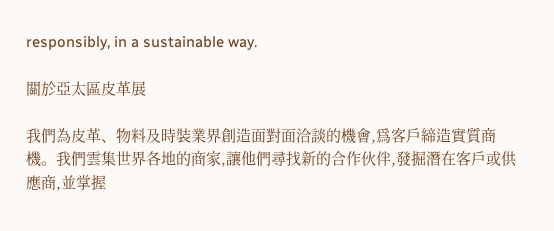responsibly, in a sustainable way.

關於亞太區皮革展

我們為皮革、物料及時裝業界創造面對面洽談的機會,爲客戶締造實質商機。我們雲集世界各地的商家,讓他們尋找新的合作伙伴,發掘潛在客戶或供應商,並掌握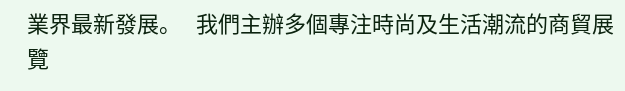業界最新發展。   我們主辦多個專注時尚及生活潮流的商貿展覽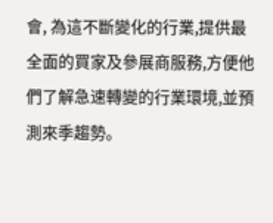會, 為這不斷變化的行業,提供最全面的買家及參展商服務,方便他們了解急速轉變的行業環境,並預測來季趨勢。